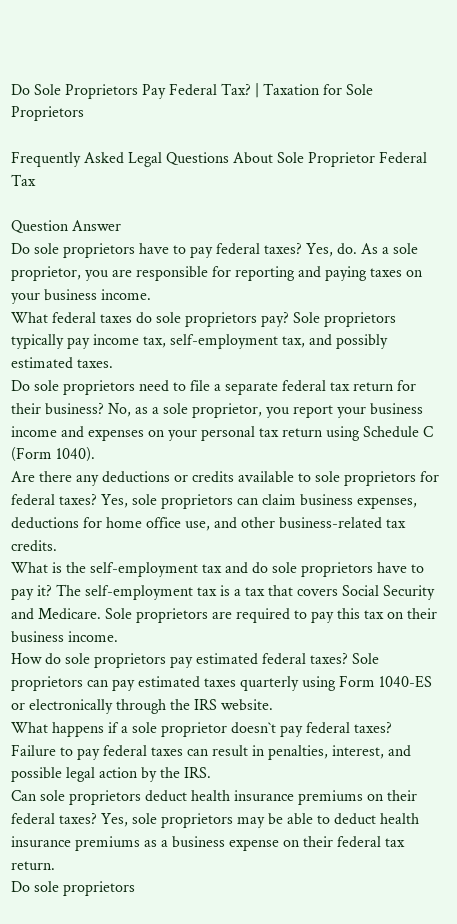Do Sole Proprietors Pay Federal Tax? | Taxation for Sole Proprietors

Frequently Asked Legal Questions About Sole Proprietor Federal Tax

Question Answer
Do sole proprietors have to pay federal taxes? Yes, do. As a sole proprietor, you are responsible for reporting and paying taxes on your business income.
What federal taxes do sole proprietors pay? Sole proprietors typically pay income tax, self-employment tax, and possibly estimated taxes.
Do sole proprietors need to file a separate federal tax return for their business? No, as a sole proprietor, you report your business income and expenses on your personal tax return using Schedule C (Form 1040).
Are there any deductions or credits available to sole proprietors for federal taxes? Yes, sole proprietors can claim business expenses, deductions for home office use, and other business-related tax credits.
What is the self-employment tax and do sole proprietors have to pay it? The self-employment tax is a tax that covers Social Security and Medicare. Sole proprietors are required to pay this tax on their business income.
How do sole proprietors pay estimated federal taxes? Sole proprietors can pay estimated taxes quarterly using Form 1040-ES or electronically through the IRS website.
What happens if a sole proprietor doesn`t pay federal taxes? Failure to pay federal taxes can result in penalties, interest, and possible legal action by the IRS.
Can sole proprietors deduct health insurance premiums on their federal taxes? Yes, sole proprietors may be able to deduct health insurance premiums as a business expense on their federal tax return.
Do sole proprietors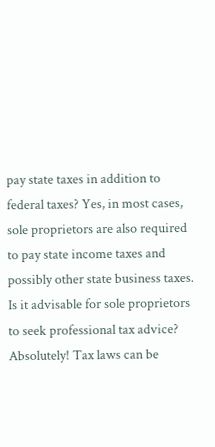pay state taxes in addition to federal taxes? Yes, in most cases, sole proprietors are also required to pay state income taxes and possibly other state business taxes.
Is it advisable for sole proprietors to seek professional tax advice? Absolutely! Tax laws can be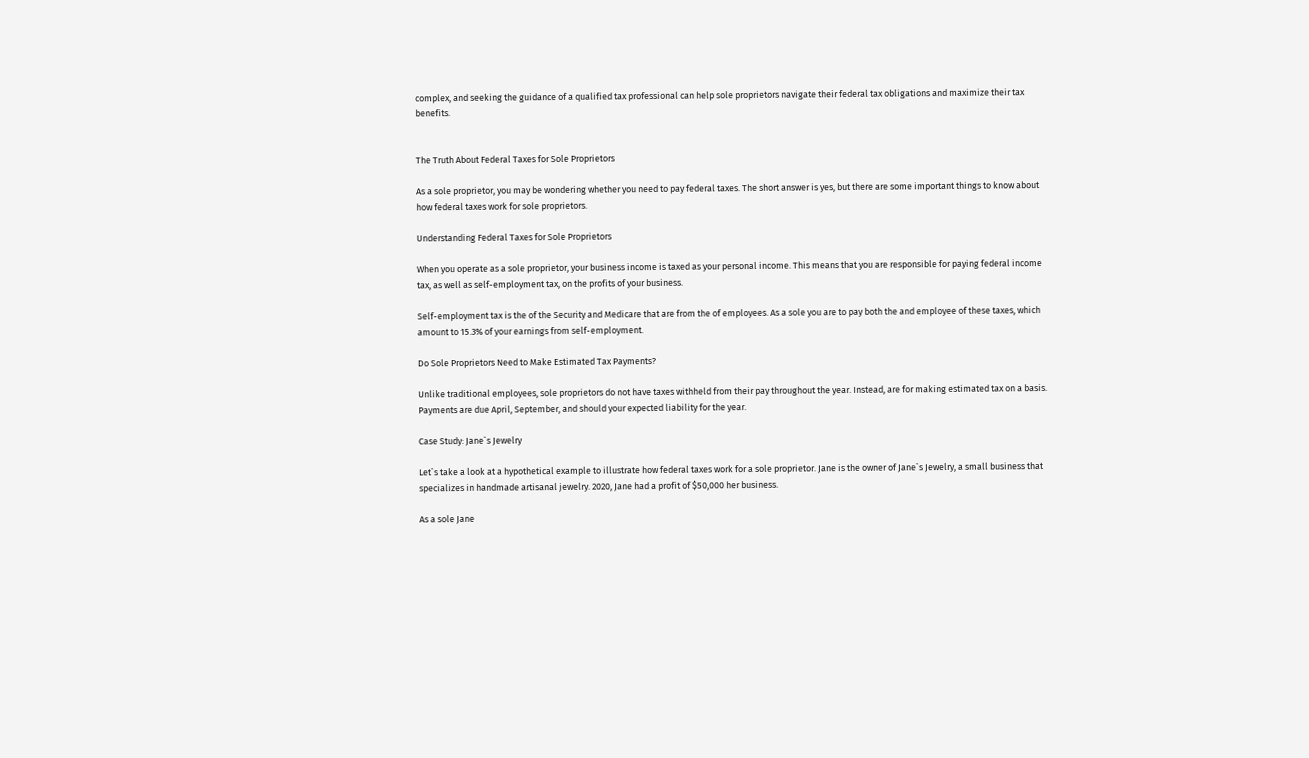complex, and seeking the guidance of a qualified tax professional can help sole proprietors navigate their federal tax obligations and maximize their tax benefits.


The Truth About Federal Taxes for Sole Proprietors

As a sole proprietor, you may be wondering whether you need to pay federal taxes. The short answer is yes, but there are some important things to know about how federal taxes work for sole proprietors.

Understanding Federal Taxes for Sole Proprietors

When you operate as a sole proprietor, your business income is taxed as your personal income. This means that you are responsible for paying federal income tax, as well as self-employment tax, on the profits of your business.

Self-employment tax is the of the Security and Medicare that are from the of employees. As a sole you are to pay both the and employee of these taxes, which amount to 15.3% of your earnings from self-employment.

Do Sole Proprietors Need to Make Estimated Tax Payments?

Unlike traditional employees, sole proprietors do not have taxes withheld from their pay throughout the year. Instead, are for making estimated tax on a basis. Payments are due April, September, and should your expected liability for the year.

Case Study: Jane`s Jewelry

Let`s take a look at a hypothetical example to illustrate how federal taxes work for a sole proprietor. Jane is the owner of Jane`s Jewelry, a small business that specializes in handmade artisanal jewelry. 2020, Jane had a profit of $50,000 her business.

As a sole Jane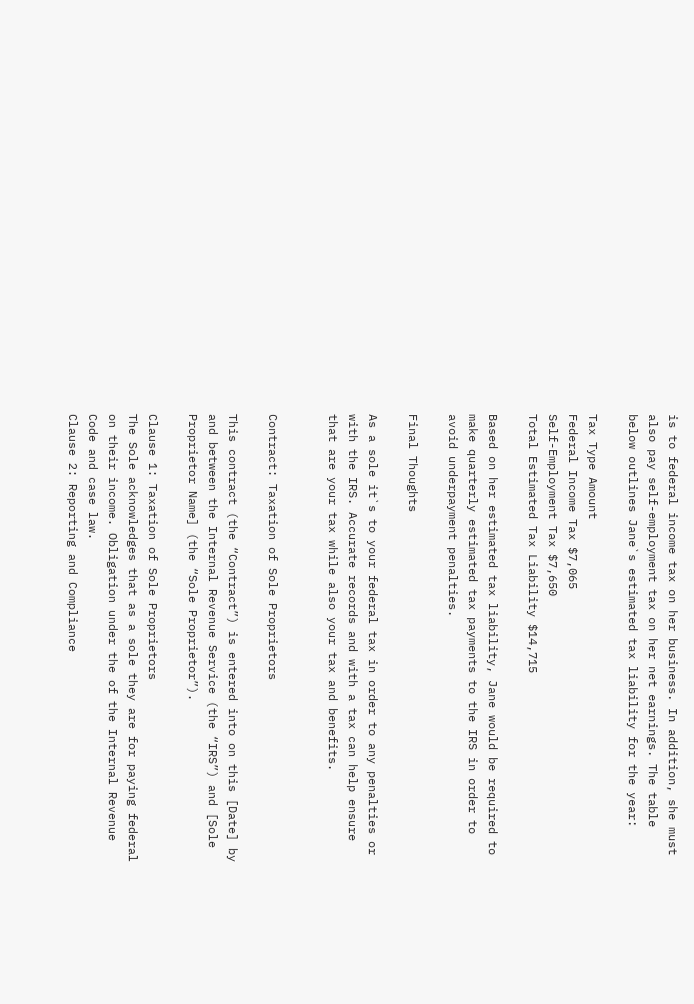is to federal income tax on her business. In addition, she must also pay self-employment tax on her net earnings. The table below outlines Jane`s estimated tax liability for the year:

Tax Type Amount
Federal Income Tax $7,065
Self-Employment Tax $7,650
Total Estimated Tax Liability $14,715

Based on her estimated tax liability, Jane would be required to make quarterly estimated tax payments to the IRS in order to avoid underpayment penalties.

Final Thoughts

As a sole it`s to your federal tax in order to any penalties or with the IRS. Accurate records and with a tax can help ensure that are your tax while also your tax and benefits.


Contract: Taxation of Sole Proprietors

This contract (the “Contract”) is entered into on this [Date] by and between the Internal Revenue Service (the “IRS”) and [Sole Proprietor Name] (the “Sole Proprietor”).

Clause 1: Taxation of Sole Proprietors
The Sole acknowledges that as a sole they are for paying federal on their income. Obligation under the of the Internal Revenue Code and case law.
Clause 2: Reporting and Compliance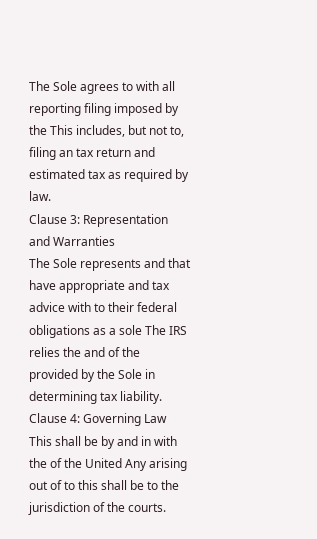The Sole agrees to with all reporting filing imposed by the This includes, but not to, filing an tax return and estimated tax as required by law.
Clause 3: Representation and Warranties
The Sole represents and that have appropriate and tax advice with to their federal obligations as a sole The IRS relies the and of the provided by the Sole in determining tax liability.
Clause 4: Governing Law
This shall be by and in with the of the United Any arising out of to this shall be to the jurisdiction of the courts.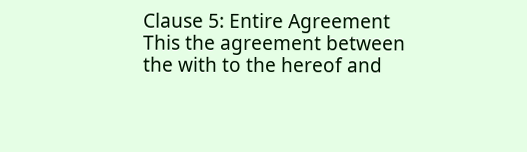Clause 5: Entire Agreement
This the agreement between the with to the hereof and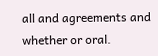all and agreements and whether or oral.